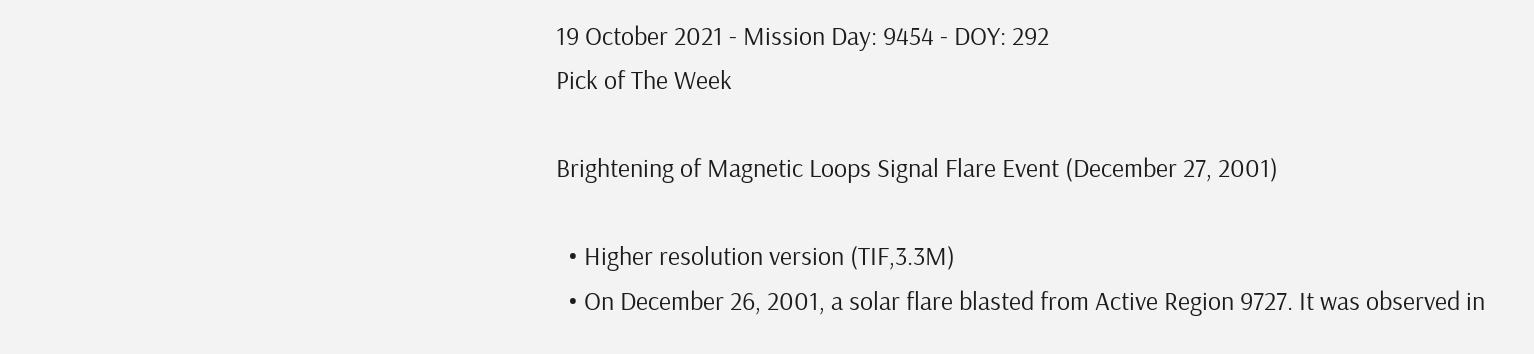19 October 2021 - Mission Day: 9454 - DOY: 292
Pick of The Week

Brightening of Magnetic Loops Signal Flare Event (December 27, 2001)

  • Higher resolution version (TIF,3.3M)
  • On December 26, 2001, a solar flare blasted from Active Region 9727. It was observed in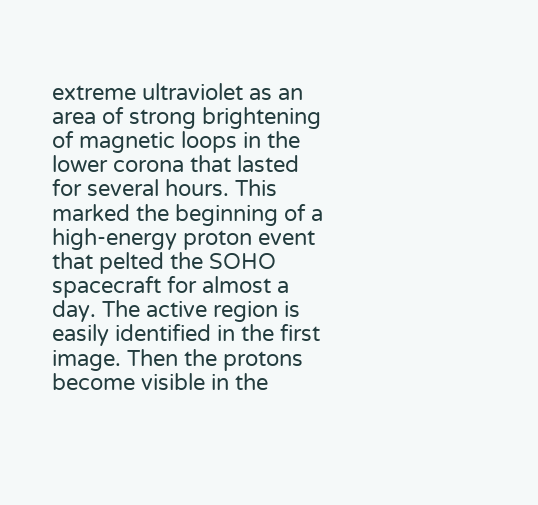extreme ultraviolet as an area of strong brightening of magnetic loops in the lower corona that lasted for several hours. This marked the beginning of a high-energy proton event that pelted the SOHO spacecraft for almost a day. The active region is easily identified in the first image. Then the protons become visible in the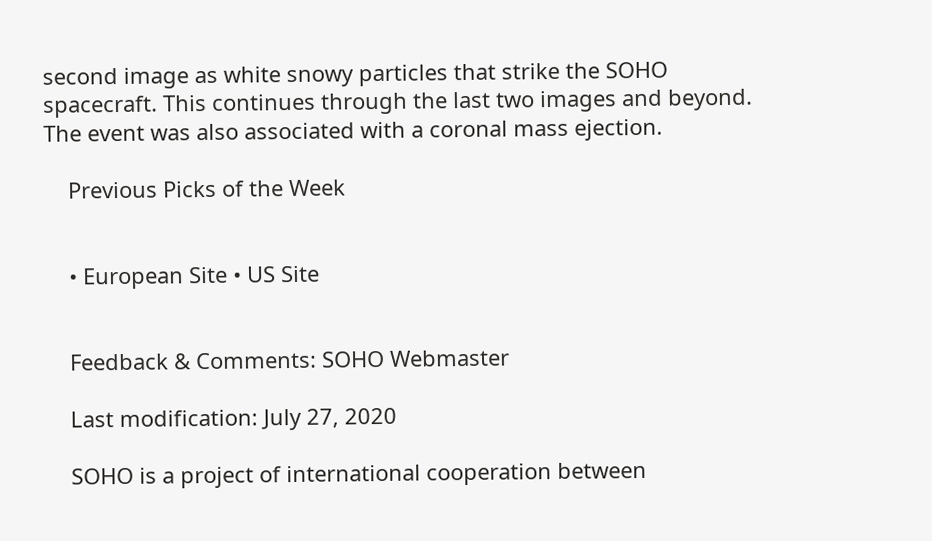second image as white snowy particles that strike the SOHO spacecraft. This continues through the last two images and beyond. The event was also associated with a coronal mass ejection.

    Previous Picks of the Week


    • European Site • US Site


    Feedback & Comments: SOHO Webmaster

    Last modification: July 27, 2020

    SOHO is a project of international cooperation between